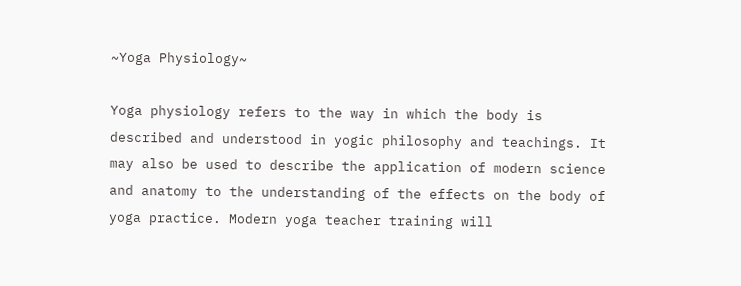~Yoga Physiology~

Yoga physiology refers to the way in which the body is described and understood in yogic philosophy and teachings. It may also be used to describe the application of modern science and anatomy to the understanding of the effects on the body of yoga practice. Modern yoga teacher training will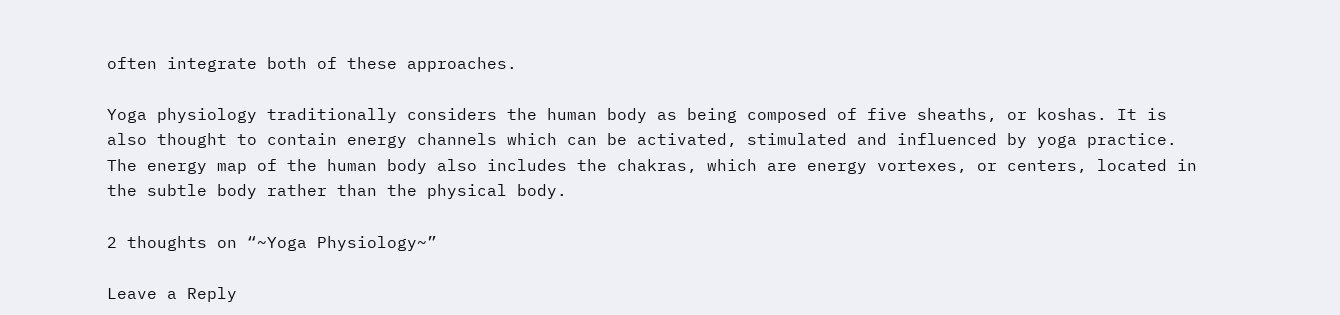often integrate both of these approaches.

Yoga physiology traditionally considers the human body as being composed of five sheaths, or koshas. It is also thought to contain energy channels which can be activated, stimulated and influenced by yoga practice. The energy map of the human body also includes the chakras, which are energy vortexes, or centers, located in the subtle body rather than the physical body.

2 thoughts on “~Yoga Physiology~”

Leave a Reply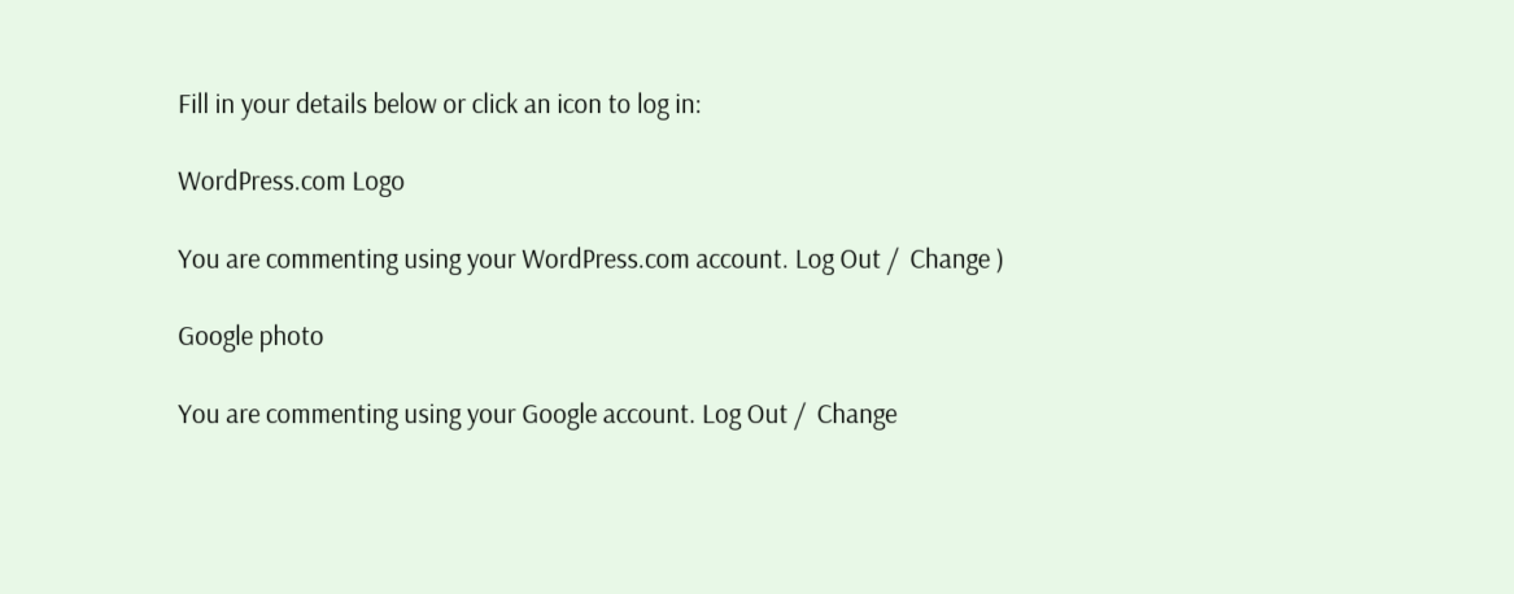Fill in your details below or click an icon to log in:

WordPress.com Logo

You are commenting using your WordPress.com account. Log Out /  Change )

Google photo

You are commenting using your Google account. Log Out /  Change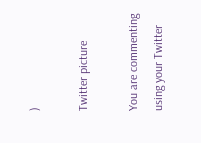)

Twitter picture

You are commenting using your Twitter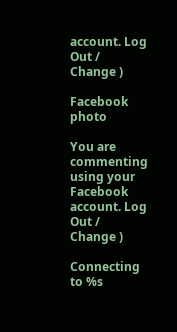account. Log Out /  Change )

Facebook photo

You are commenting using your Facebook account. Log Out /  Change )

Connecting to %s